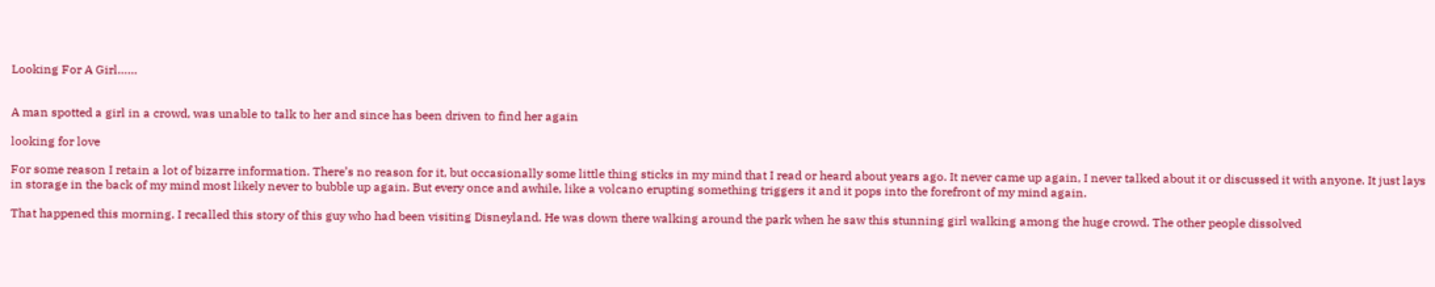Looking For A Girl……


A man spotted a girl in a crowd, was unable to talk to her and since has been driven to find her again

looking for love

For some reason I retain a lot of bizarre information. There’s no reason for it, but occasionally some little thing sticks in my mind that I read or heard about years ago. It never came up again, I never talked about it or discussed it with anyone. It just lays in storage in the back of my mind most likely never to bubble up again. But every once and awhile, like a volcano erupting something triggers it and it pops into the forefront of my mind again.

That happened this morning. I recalled this story of this guy who had been visiting Disneyland. He was down there walking around the park when he saw this stunning girl walking among the huge crowd. The other people dissolved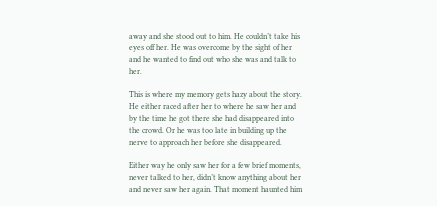away and she stood out to him. He couldn’t take his eyes off her. He was overcome by the sight of her and he wanted to find out who she was and talk to her.

This is where my memory gets hazy about the story. He either raced after her to where he saw her and by the time he got there she had disappeared into the crowd. Or he was too late in building up the nerve to approach her before she disappeared.

Either way he only saw her for a few brief moments, never talked to her, didn’t know anything about her and never saw her again. That moment haunted him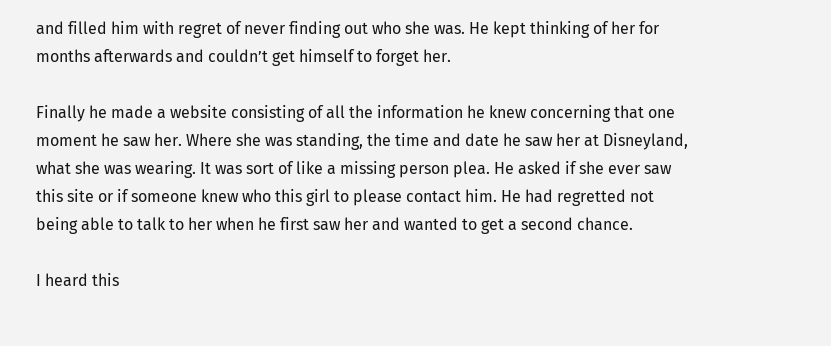and filled him with regret of never finding out who she was. He kept thinking of her for months afterwards and couldn’t get himself to forget her.

Finally he made a website consisting of all the information he knew concerning that one moment he saw her. Where she was standing, the time and date he saw her at Disneyland, what she was wearing. It was sort of like a missing person plea. He asked if she ever saw this site or if someone knew who this girl to please contact him. He had regretted not being able to talk to her when he first saw her and wanted to get a second chance.

I heard this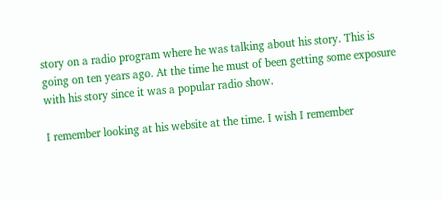story on a radio program where he was talking about his story. This is going on ten years ago. At the time he must of been getting some exposure with his story since it was a popular radio show.

I remember looking at his website at the time. I wish I remember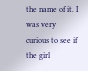the name of it. I was very curious to see if the girl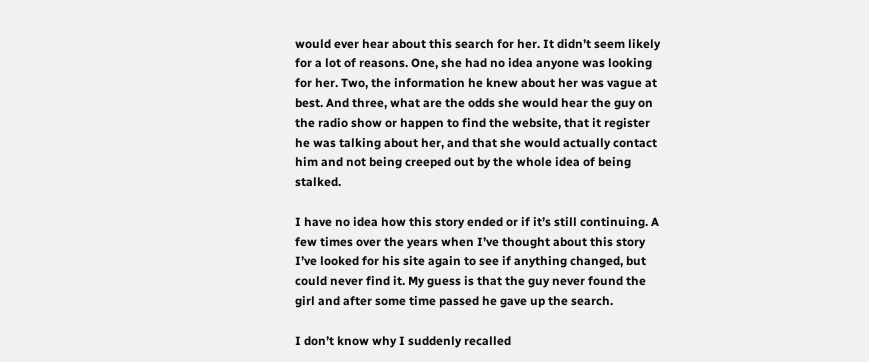would ever hear about this search for her. It didn’t seem likely for a lot of reasons. One, she had no idea anyone was looking for her. Two, the information he knew about her was vague at best. And three, what are the odds she would hear the guy on the radio show or happen to find the website, that it register he was talking about her, and that she would actually contact him and not being creeped out by the whole idea of being stalked.

I have no idea how this story ended or if it’s still continuing. A few times over the years when I’ve thought about this story I’ve looked for his site again to see if anything changed, but could never find it. My guess is that the guy never found the girl and after some time passed he gave up the search.

I don’t know why I suddenly recalled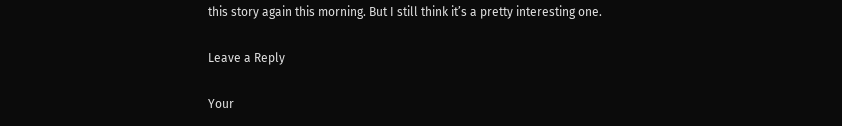this story again this morning. But I still think it’s a pretty interesting one.

Leave a Reply

Your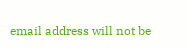email address will not be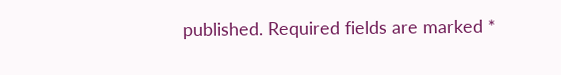published. Required fields are marked *